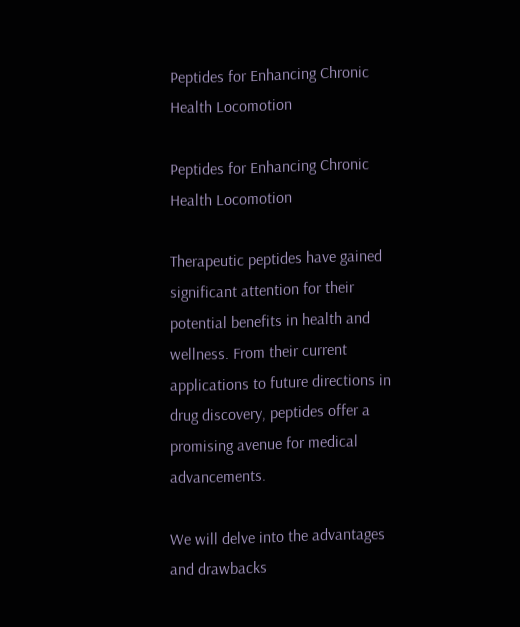Peptides for Enhancing Chronic Health Locomotion

Peptides for Enhancing Chronic Health Locomotion

Therapeutic peptides have gained significant attention for their potential benefits in health and wellness. From their current applications to future directions in drug discovery, peptides offer a promising avenue for medical advancements.

We will delve into the advantages and drawbacks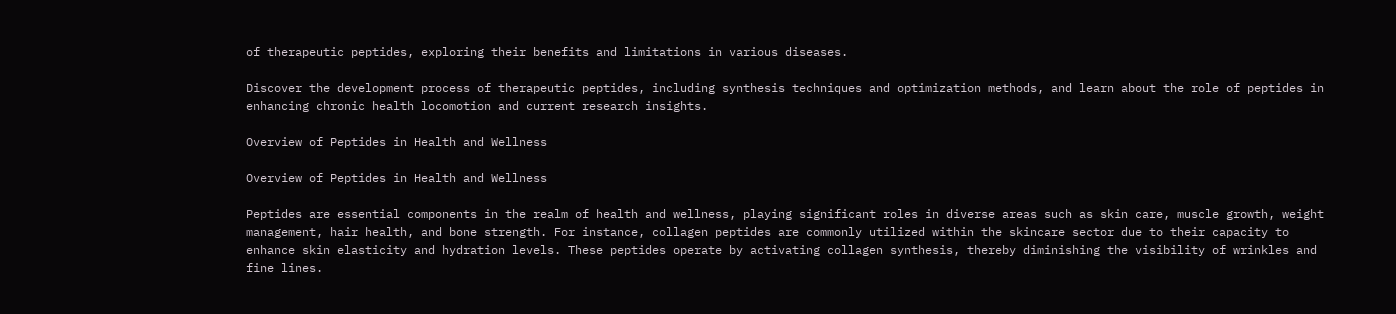of therapeutic peptides, exploring their benefits and limitations in various diseases.

Discover the development process of therapeutic peptides, including synthesis techniques and optimization methods, and learn about the role of peptides in enhancing chronic health locomotion and current research insights.

Overview of Peptides in Health and Wellness

Overview of Peptides in Health and Wellness

Peptides are essential components in the realm of health and wellness, playing significant roles in diverse areas such as skin care, muscle growth, weight management, hair health, and bone strength. For instance, collagen peptides are commonly utilized within the skincare sector due to their capacity to enhance skin elasticity and hydration levels. These peptides operate by activating collagen synthesis, thereby diminishing the visibility of wrinkles and fine lines.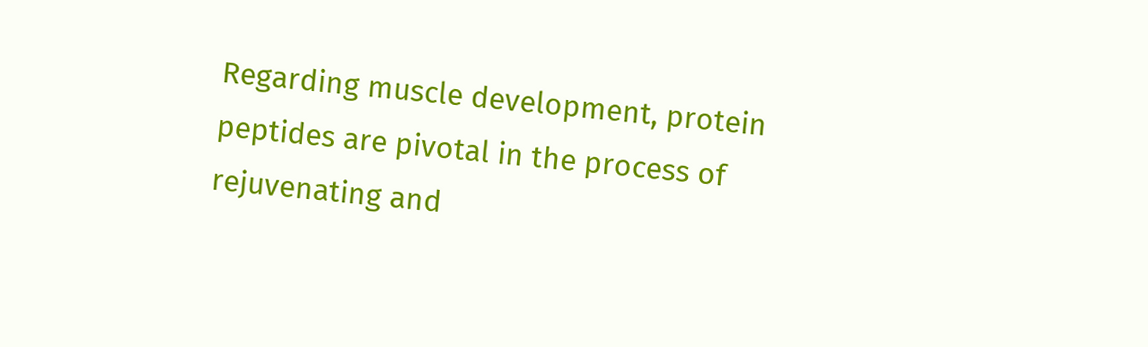Regarding muscle development, protein peptides are pivotal in the process of rejuvenating and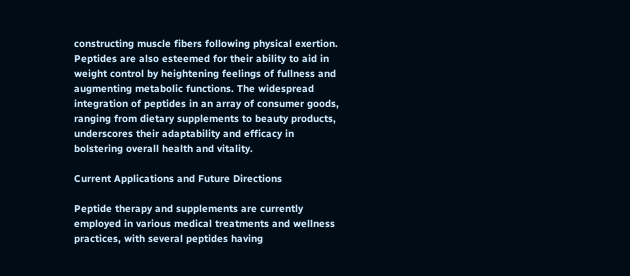constructing muscle fibers following physical exertion. Peptides are also esteemed for their ability to aid in weight control by heightening feelings of fullness and augmenting metabolic functions. The widespread integration of peptides in an array of consumer goods, ranging from dietary supplements to beauty products, underscores their adaptability and efficacy in bolstering overall health and vitality.

Current Applications and Future Directions

Peptide therapy and supplements are currently employed in various medical treatments and wellness practices, with several peptides having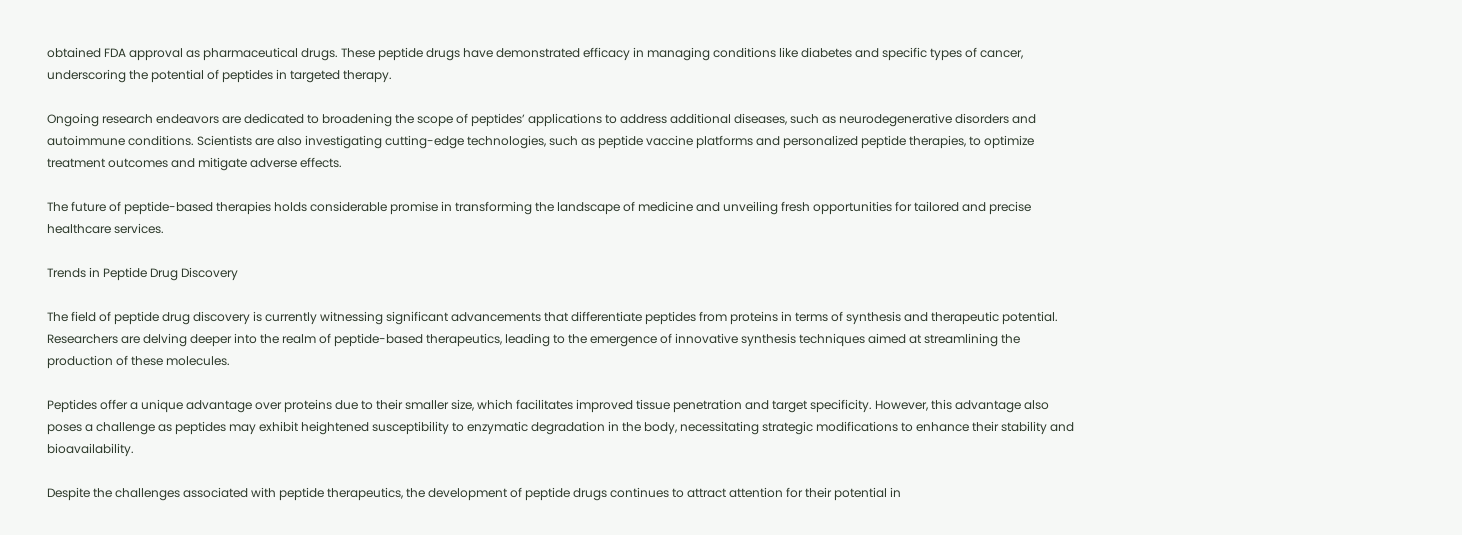obtained FDA approval as pharmaceutical drugs. These peptide drugs have demonstrated efficacy in managing conditions like diabetes and specific types of cancer, underscoring the potential of peptides in targeted therapy.

Ongoing research endeavors are dedicated to broadening the scope of peptides’ applications to address additional diseases, such as neurodegenerative disorders and autoimmune conditions. Scientists are also investigating cutting-edge technologies, such as peptide vaccine platforms and personalized peptide therapies, to optimize treatment outcomes and mitigate adverse effects.

The future of peptide-based therapies holds considerable promise in transforming the landscape of medicine and unveiling fresh opportunities for tailored and precise healthcare services.

Trends in Peptide Drug Discovery

The field of peptide drug discovery is currently witnessing significant advancements that differentiate peptides from proteins in terms of synthesis and therapeutic potential. Researchers are delving deeper into the realm of peptide-based therapeutics, leading to the emergence of innovative synthesis techniques aimed at streamlining the production of these molecules.

Peptides offer a unique advantage over proteins due to their smaller size, which facilitates improved tissue penetration and target specificity. However, this advantage also poses a challenge as peptides may exhibit heightened susceptibility to enzymatic degradation in the body, necessitating strategic modifications to enhance their stability and bioavailability.

Despite the challenges associated with peptide therapeutics, the development of peptide drugs continues to attract attention for their potential in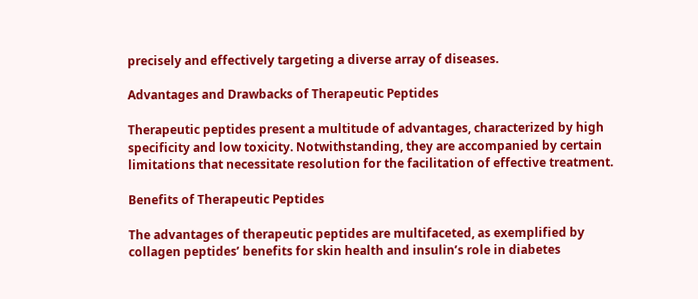precisely and effectively targeting a diverse array of diseases.

Advantages and Drawbacks of Therapeutic Peptides

Therapeutic peptides present a multitude of advantages, characterized by high specificity and low toxicity. Notwithstanding, they are accompanied by certain limitations that necessitate resolution for the facilitation of effective treatment.

Benefits of Therapeutic Peptides

The advantages of therapeutic peptides are multifaceted, as exemplified by collagen peptides’ benefits for skin health and insulin’s role in diabetes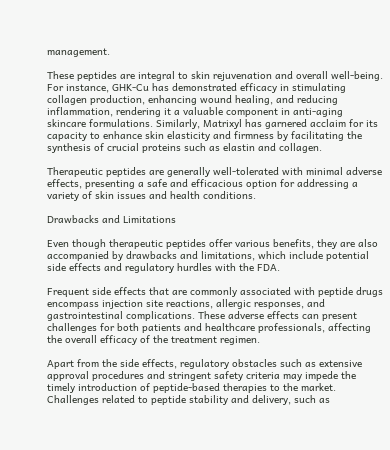management.

These peptides are integral to skin rejuvenation and overall well-being. For instance, GHK-Cu has demonstrated efficacy in stimulating collagen production, enhancing wound healing, and reducing inflammation, rendering it a valuable component in anti-aging skincare formulations. Similarly, Matrixyl has garnered acclaim for its capacity to enhance skin elasticity and firmness by facilitating the synthesis of crucial proteins such as elastin and collagen.

Therapeutic peptides are generally well-tolerated with minimal adverse effects, presenting a safe and efficacious option for addressing a variety of skin issues and health conditions.

Drawbacks and Limitations

Even though therapeutic peptides offer various benefits, they are also accompanied by drawbacks and limitations, which include potential side effects and regulatory hurdles with the FDA.

Frequent side effects that are commonly associated with peptide drugs encompass injection site reactions, allergic responses, and gastrointestinal complications. These adverse effects can present challenges for both patients and healthcare professionals, affecting the overall efficacy of the treatment regimen.

Apart from the side effects, regulatory obstacles such as extensive approval procedures and stringent safety criteria may impede the timely introduction of peptide-based therapies to the market. Challenges related to peptide stability and delivery, such as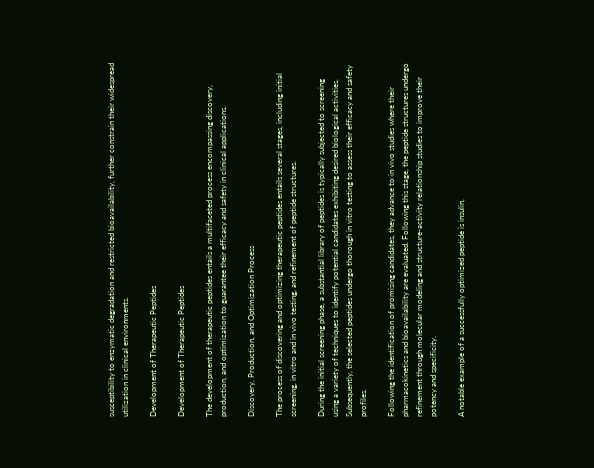susceptibility to enzymatic degradation and restricted bioavailability, further constrain their widespread utilization in clinical environments.

Development of Therapeutic Peptides

Development of Therapeutic Peptides

The development of therapeutic peptides entails a multifaceted process encompassing discovery, production, and optimization to guarantee their efficacy and safety in clinical applications.

Discovery, Production, and Optimization Process

The process of discovering and optimizing therapeutic peptides entails several stages, including initial screening, in vitro and in vivo testing, and refinement of peptide structures.

During the initial screening phase, a substantial library of peptides is typically subjected to screening using a variety of techniques to identify potential candidates exhibiting desired biological activities. Subsequently, the selected peptides undergo thorough in vitro testing to assess their efficacy and safety profiles.

Following the identification of promising candidates, they advance to in vivo studies where their pharmacokinetics and bioavailability are evaluated. Following this stage, the peptide structures undergo refinement through molecular modeling and structure-activity relationship studies to improve their potency and specificity.

A notable example of a successfully optimized peptide is insulin,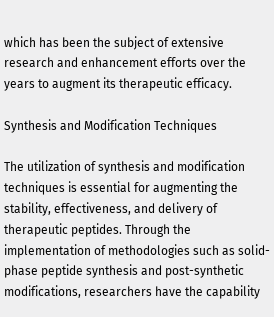which has been the subject of extensive research and enhancement efforts over the years to augment its therapeutic efficacy.

Synthesis and Modification Techniques

The utilization of synthesis and modification techniques is essential for augmenting the stability, effectiveness, and delivery of therapeutic peptides. Through the implementation of methodologies such as solid-phase peptide synthesis and post-synthetic modifications, researchers have the capability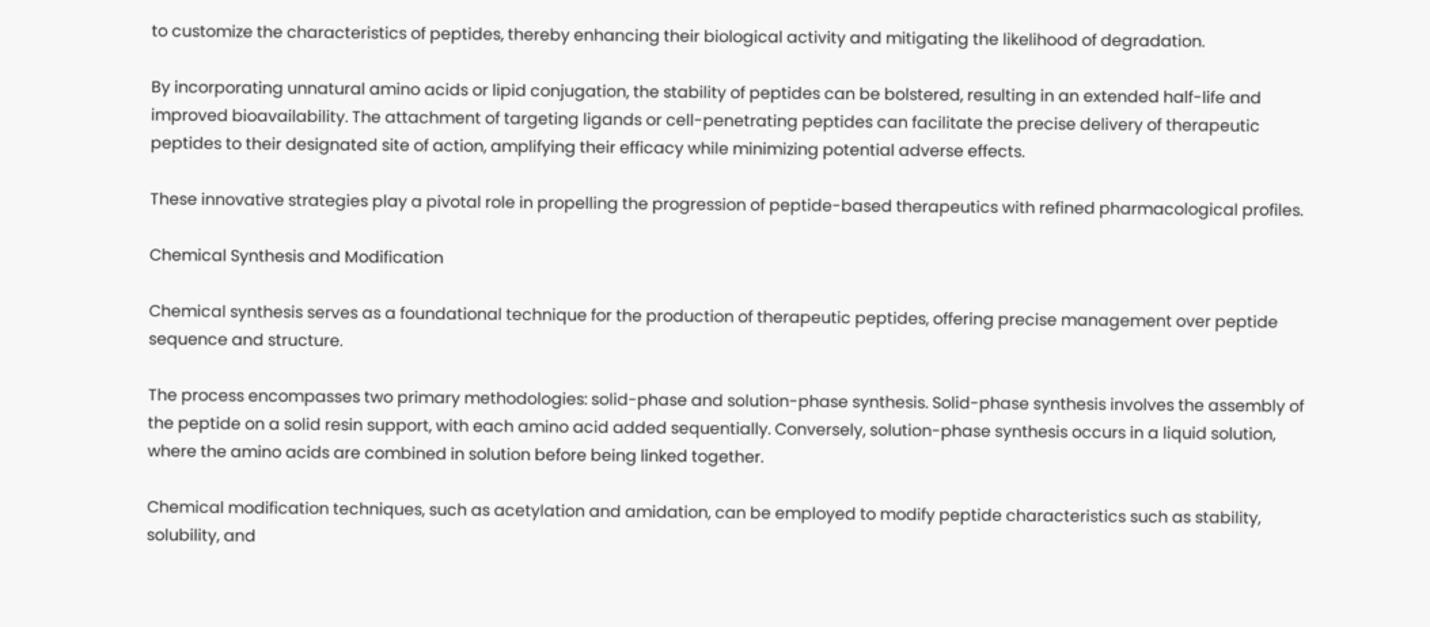to customize the characteristics of peptides, thereby enhancing their biological activity and mitigating the likelihood of degradation.

By incorporating unnatural amino acids or lipid conjugation, the stability of peptides can be bolstered, resulting in an extended half-life and improved bioavailability. The attachment of targeting ligands or cell-penetrating peptides can facilitate the precise delivery of therapeutic peptides to their designated site of action, amplifying their efficacy while minimizing potential adverse effects.

These innovative strategies play a pivotal role in propelling the progression of peptide-based therapeutics with refined pharmacological profiles.

Chemical Synthesis and Modification

Chemical synthesis serves as a foundational technique for the production of therapeutic peptides, offering precise management over peptide sequence and structure.

The process encompasses two primary methodologies: solid-phase and solution-phase synthesis. Solid-phase synthesis involves the assembly of the peptide on a solid resin support, with each amino acid added sequentially. Conversely, solution-phase synthesis occurs in a liquid solution, where the amino acids are combined in solution before being linked together.

Chemical modification techniques, such as acetylation and amidation, can be employed to modify peptide characteristics such as stability, solubility, and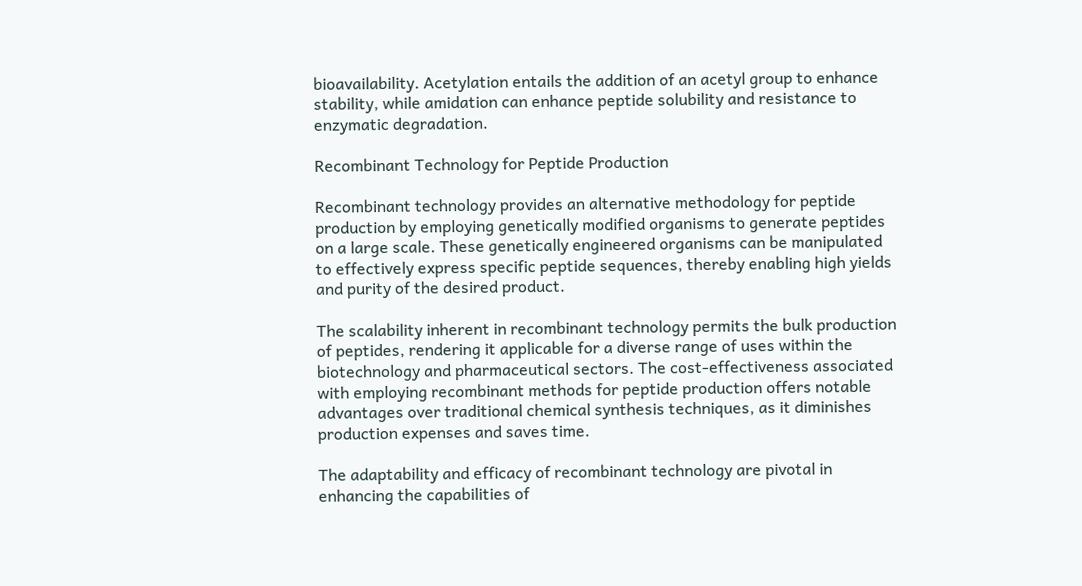bioavailability. Acetylation entails the addition of an acetyl group to enhance stability, while amidation can enhance peptide solubility and resistance to enzymatic degradation.

Recombinant Technology for Peptide Production

Recombinant technology provides an alternative methodology for peptide production by employing genetically modified organisms to generate peptides on a large scale. These genetically engineered organisms can be manipulated to effectively express specific peptide sequences, thereby enabling high yields and purity of the desired product.

The scalability inherent in recombinant technology permits the bulk production of peptides, rendering it applicable for a diverse range of uses within the biotechnology and pharmaceutical sectors. The cost-effectiveness associated with employing recombinant methods for peptide production offers notable advantages over traditional chemical synthesis techniques, as it diminishes production expenses and saves time.

The adaptability and efficacy of recombinant technology are pivotal in enhancing the capabilities of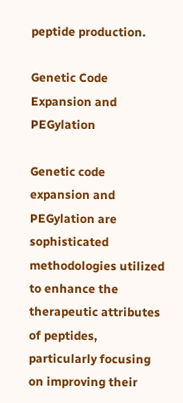peptide production.

Genetic Code Expansion and PEGylation

Genetic code expansion and PEGylation are sophisticated methodologies utilized to enhance the therapeutic attributes of peptides, particularly focusing on improving their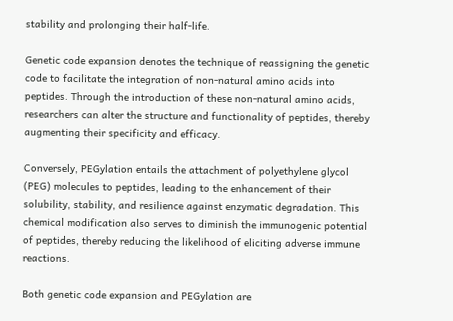stability and prolonging their half-life.

Genetic code expansion denotes the technique of reassigning the genetic code to facilitate the integration of non-natural amino acids into peptides. Through the introduction of these non-natural amino acids, researchers can alter the structure and functionality of peptides, thereby augmenting their specificity and efficacy.

Conversely, PEGylation entails the attachment of polyethylene glycol (PEG) molecules to peptides, leading to the enhancement of their solubility, stability, and resilience against enzymatic degradation. This chemical modification also serves to diminish the immunogenic potential of peptides, thereby reducing the likelihood of eliciting adverse immune reactions.

Both genetic code expansion and PEGylation are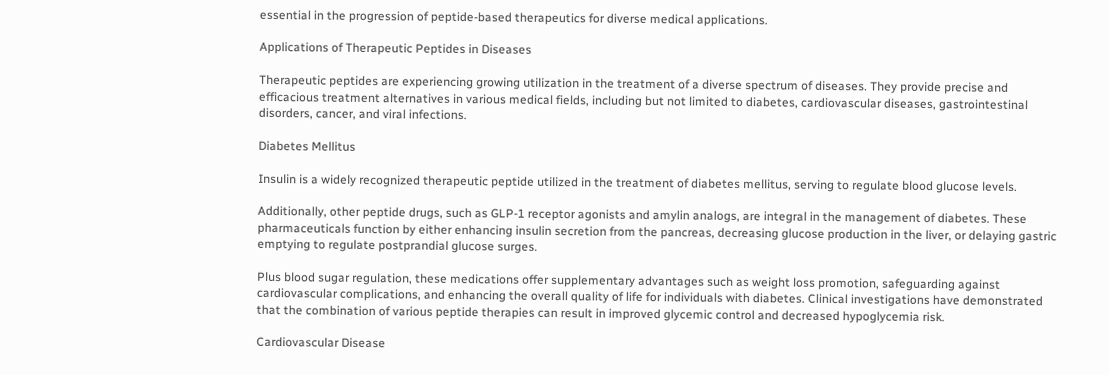essential in the progression of peptide-based therapeutics for diverse medical applications.

Applications of Therapeutic Peptides in Diseases

Therapeutic peptides are experiencing growing utilization in the treatment of a diverse spectrum of diseases. They provide precise and efficacious treatment alternatives in various medical fields, including but not limited to diabetes, cardiovascular diseases, gastrointestinal disorders, cancer, and viral infections.

Diabetes Mellitus

Insulin is a widely recognized therapeutic peptide utilized in the treatment of diabetes mellitus, serving to regulate blood glucose levels.

Additionally, other peptide drugs, such as GLP-1 receptor agonists and amylin analogs, are integral in the management of diabetes. These pharmaceuticals function by either enhancing insulin secretion from the pancreas, decreasing glucose production in the liver, or delaying gastric emptying to regulate postprandial glucose surges.

Plus blood sugar regulation, these medications offer supplementary advantages such as weight loss promotion, safeguarding against cardiovascular complications, and enhancing the overall quality of life for individuals with diabetes. Clinical investigations have demonstrated that the combination of various peptide therapies can result in improved glycemic control and decreased hypoglycemia risk.

Cardiovascular Disease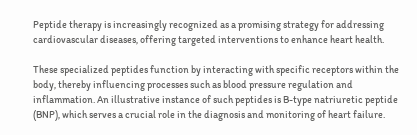Peptide therapy is increasingly recognized as a promising strategy for addressing cardiovascular diseases, offering targeted interventions to enhance heart health.

These specialized peptides function by interacting with specific receptors within the body, thereby influencing processes such as blood pressure regulation and inflammation. An illustrative instance of such peptides is B-type natriuretic peptide (BNP), which serves a crucial role in the diagnosis and monitoring of heart failure.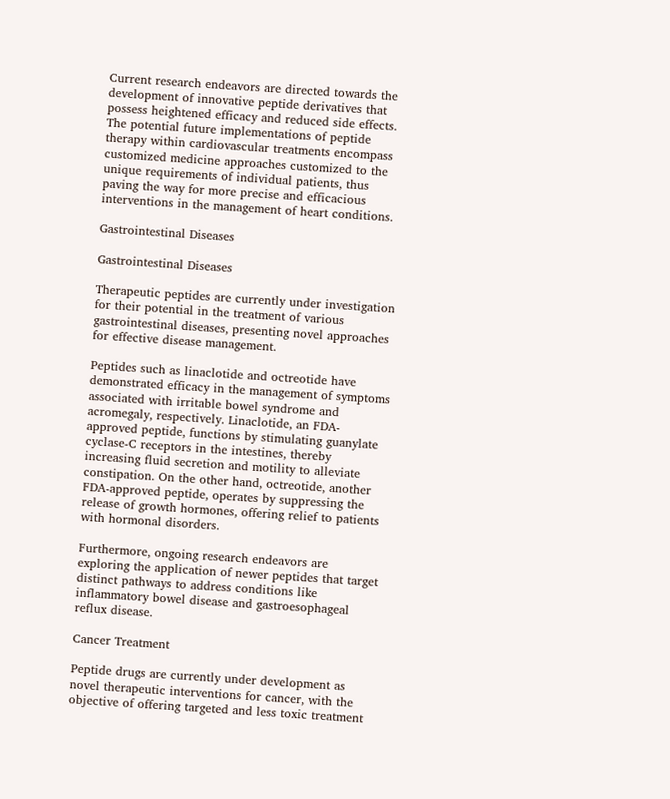Current research endeavors are directed towards the development of innovative peptide derivatives that possess heightened efficacy and reduced side effects. The potential future implementations of peptide therapy within cardiovascular treatments encompass customized medicine approaches customized to the unique requirements of individual patients, thus paving the way for more precise and efficacious interventions in the management of heart conditions.

Gastrointestinal Diseases

Gastrointestinal Diseases

Therapeutic peptides are currently under investigation for their potential in the treatment of various gastrointestinal diseases, presenting novel approaches for effective disease management.

Peptides such as linaclotide and octreotide have demonstrated efficacy in the management of symptoms associated with irritable bowel syndrome and acromegaly, respectively. Linaclotide, an FDA-approved peptide, functions by stimulating guanylate cyclase-C receptors in the intestines, thereby increasing fluid secretion and motility to alleviate constipation. On the other hand, octreotide, another FDA-approved peptide, operates by suppressing the release of growth hormones, offering relief to patients with hormonal disorders.

Furthermore, ongoing research endeavors are exploring the application of newer peptides that target distinct pathways to address conditions like inflammatory bowel disease and gastroesophageal reflux disease.

Cancer Treatment

Peptide drugs are currently under development as novel therapeutic interventions for cancer, with the objective of offering targeted and less toxic treatment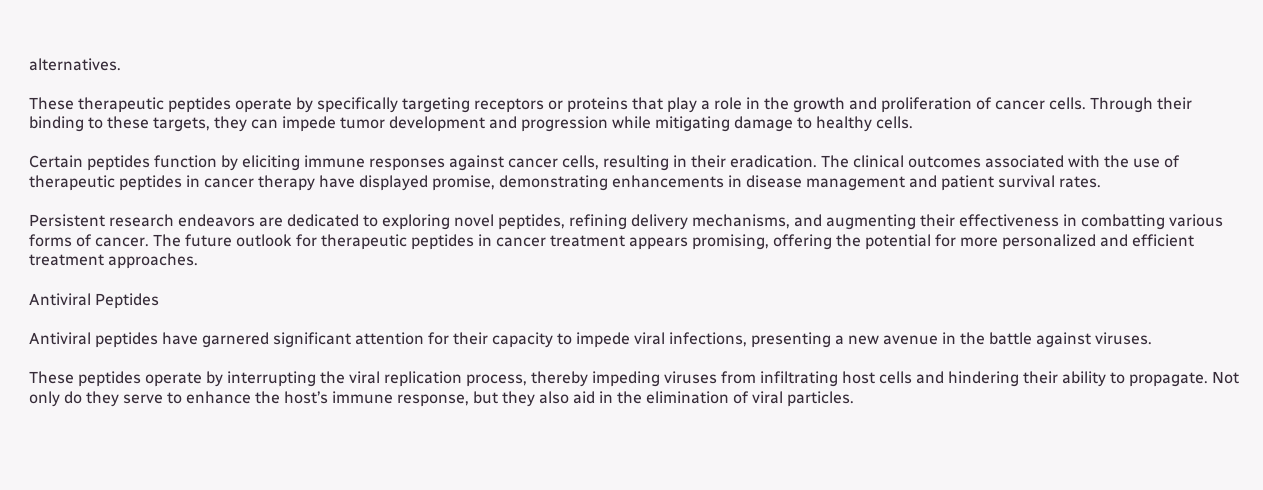alternatives.

These therapeutic peptides operate by specifically targeting receptors or proteins that play a role in the growth and proliferation of cancer cells. Through their binding to these targets, they can impede tumor development and progression while mitigating damage to healthy cells.

Certain peptides function by eliciting immune responses against cancer cells, resulting in their eradication. The clinical outcomes associated with the use of therapeutic peptides in cancer therapy have displayed promise, demonstrating enhancements in disease management and patient survival rates.

Persistent research endeavors are dedicated to exploring novel peptides, refining delivery mechanisms, and augmenting their effectiveness in combatting various forms of cancer. The future outlook for therapeutic peptides in cancer treatment appears promising, offering the potential for more personalized and efficient treatment approaches.

Antiviral Peptides

Antiviral peptides have garnered significant attention for their capacity to impede viral infections, presenting a new avenue in the battle against viruses.

These peptides operate by interrupting the viral replication process, thereby impeding viruses from infiltrating host cells and hindering their ability to propagate. Not only do they serve to enhance the host’s immune response, but they also aid in the elimination of viral particles.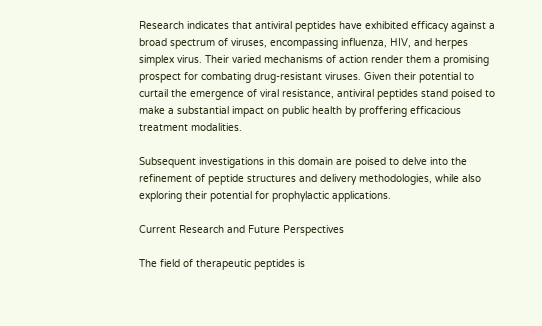Research indicates that antiviral peptides have exhibited efficacy against a broad spectrum of viruses, encompassing influenza, HIV, and herpes simplex virus. Their varied mechanisms of action render them a promising prospect for combating drug-resistant viruses. Given their potential to curtail the emergence of viral resistance, antiviral peptides stand poised to make a substantial impact on public health by proffering efficacious treatment modalities.

Subsequent investigations in this domain are poised to delve into the refinement of peptide structures and delivery methodologies, while also exploring their potential for prophylactic applications.

Current Research and Future Perspectives

The field of therapeutic peptides is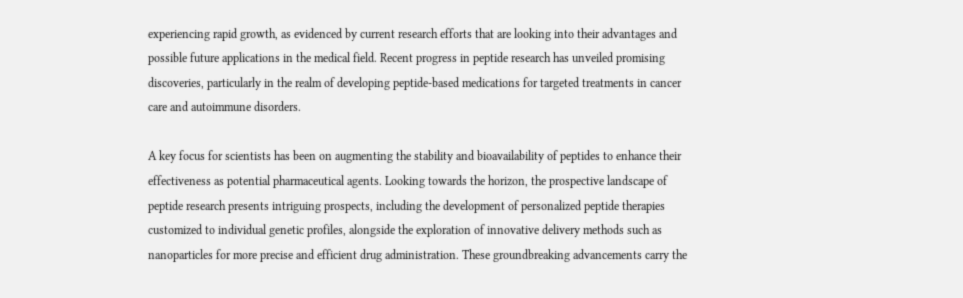experiencing rapid growth, as evidenced by current research efforts that are looking into their advantages and possible future applications in the medical field. Recent progress in peptide research has unveiled promising discoveries, particularly in the realm of developing peptide-based medications for targeted treatments in cancer care and autoimmune disorders.

A key focus for scientists has been on augmenting the stability and bioavailability of peptides to enhance their effectiveness as potential pharmaceutical agents. Looking towards the horizon, the prospective landscape of peptide research presents intriguing prospects, including the development of personalized peptide therapies customized to individual genetic profiles, alongside the exploration of innovative delivery methods such as nanoparticles for more precise and efficient drug administration. These groundbreaking advancements carry the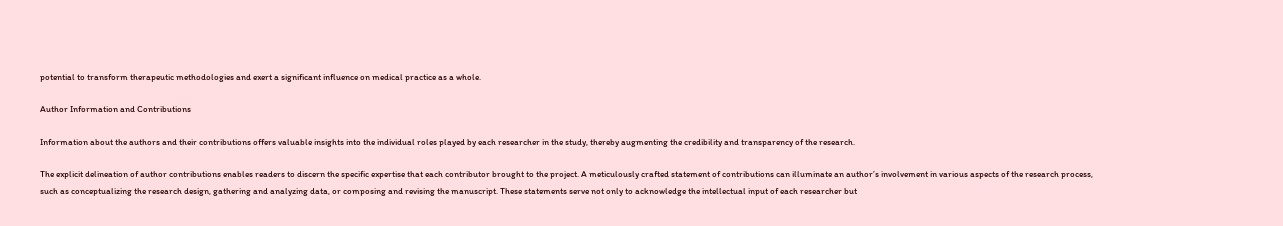potential to transform therapeutic methodologies and exert a significant influence on medical practice as a whole.

Author Information and Contributions

Information about the authors and their contributions offers valuable insights into the individual roles played by each researcher in the study, thereby augmenting the credibility and transparency of the research.

The explicit delineation of author contributions enables readers to discern the specific expertise that each contributor brought to the project. A meticulously crafted statement of contributions can illuminate an author’s involvement in various aspects of the research process, such as conceptualizing the research design, gathering and analyzing data, or composing and revising the manuscript. These statements serve not only to acknowledge the intellectual input of each researcher but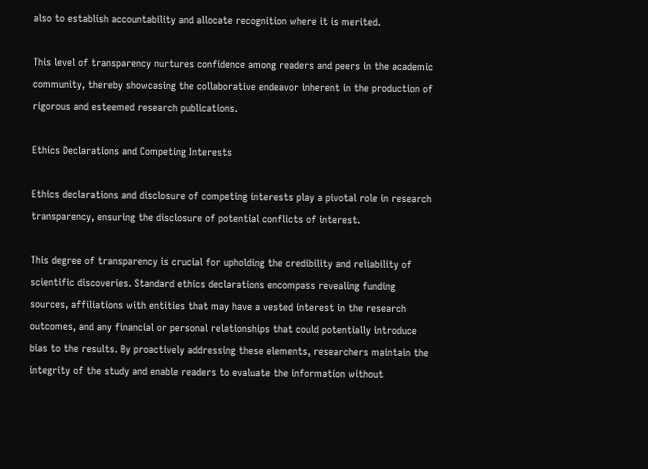also to establish accountability and allocate recognition where it is merited.

This level of transparency nurtures confidence among readers and peers in the academic community, thereby showcasing the collaborative endeavor inherent in the production of rigorous and esteemed research publications.

Ethics Declarations and Competing Interests

Ethics declarations and disclosure of competing interests play a pivotal role in research transparency, ensuring the disclosure of potential conflicts of interest.

This degree of transparency is crucial for upholding the credibility and reliability of scientific discoveries. Standard ethics declarations encompass revealing funding sources, affiliations with entities that may have a vested interest in the research outcomes, and any financial or personal relationships that could potentially introduce bias to the results. By proactively addressing these elements, researchers maintain the integrity of the study and enable readers to evaluate the information without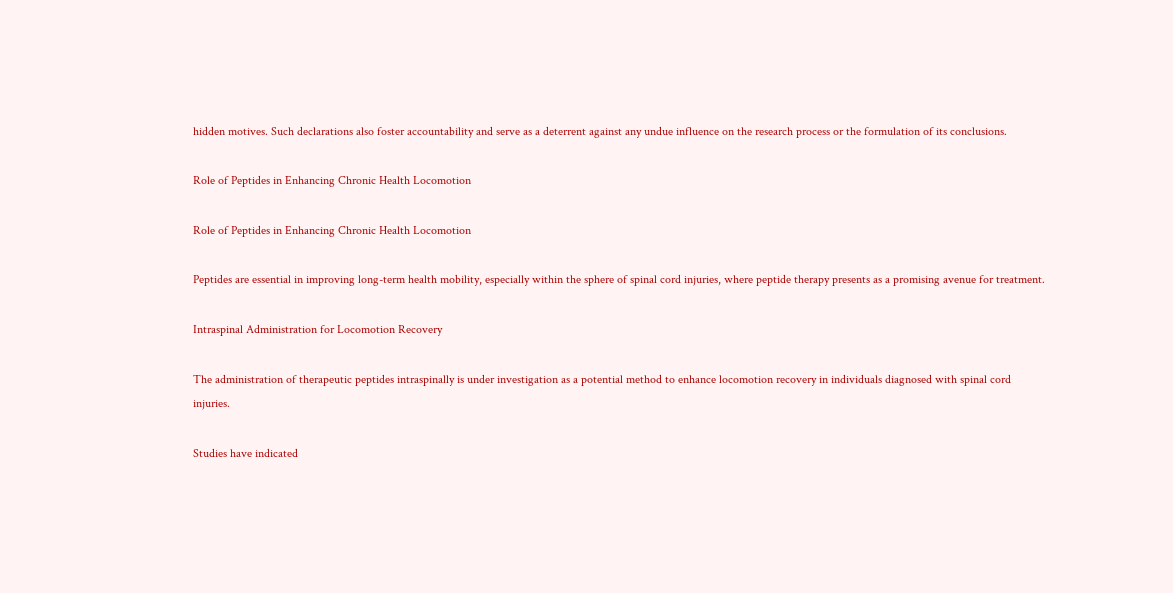hidden motives. Such declarations also foster accountability and serve as a deterrent against any undue influence on the research process or the formulation of its conclusions.

Role of Peptides in Enhancing Chronic Health Locomotion

Role of Peptides in Enhancing Chronic Health Locomotion

Peptides are essential in improving long-term health mobility, especially within the sphere of spinal cord injuries, where peptide therapy presents as a promising avenue for treatment.

Intraspinal Administration for Locomotion Recovery

The administration of therapeutic peptides intraspinally is under investigation as a potential method to enhance locomotion recovery in individuals diagnosed with spinal cord injuries.

Studies have indicated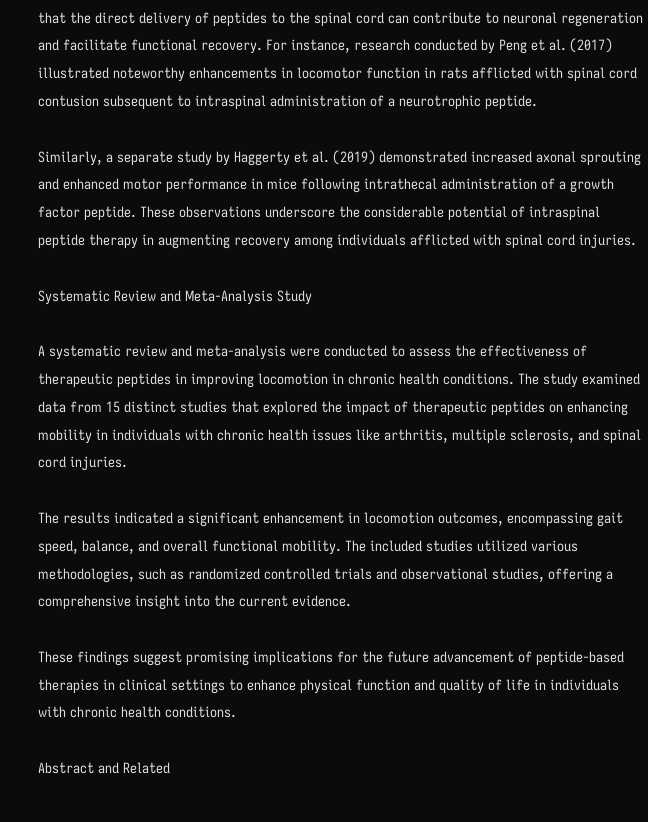that the direct delivery of peptides to the spinal cord can contribute to neuronal regeneration and facilitate functional recovery. For instance, research conducted by Peng et al. (2017) illustrated noteworthy enhancements in locomotor function in rats afflicted with spinal cord contusion subsequent to intraspinal administration of a neurotrophic peptide.

Similarly, a separate study by Haggerty et al. (2019) demonstrated increased axonal sprouting and enhanced motor performance in mice following intrathecal administration of a growth factor peptide. These observations underscore the considerable potential of intraspinal peptide therapy in augmenting recovery among individuals afflicted with spinal cord injuries.

Systematic Review and Meta-Analysis Study

A systematic review and meta-analysis were conducted to assess the effectiveness of therapeutic peptides in improving locomotion in chronic health conditions. The study examined data from 15 distinct studies that explored the impact of therapeutic peptides on enhancing mobility in individuals with chronic health issues like arthritis, multiple sclerosis, and spinal cord injuries.

The results indicated a significant enhancement in locomotion outcomes, encompassing gait speed, balance, and overall functional mobility. The included studies utilized various methodologies, such as randomized controlled trials and observational studies, offering a comprehensive insight into the current evidence.

These findings suggest promising implications for the future advancement of peptide-based therapies in clinical settings to enhance physical function and quality of life in individuals with chronic health conditions.

Abstract and Related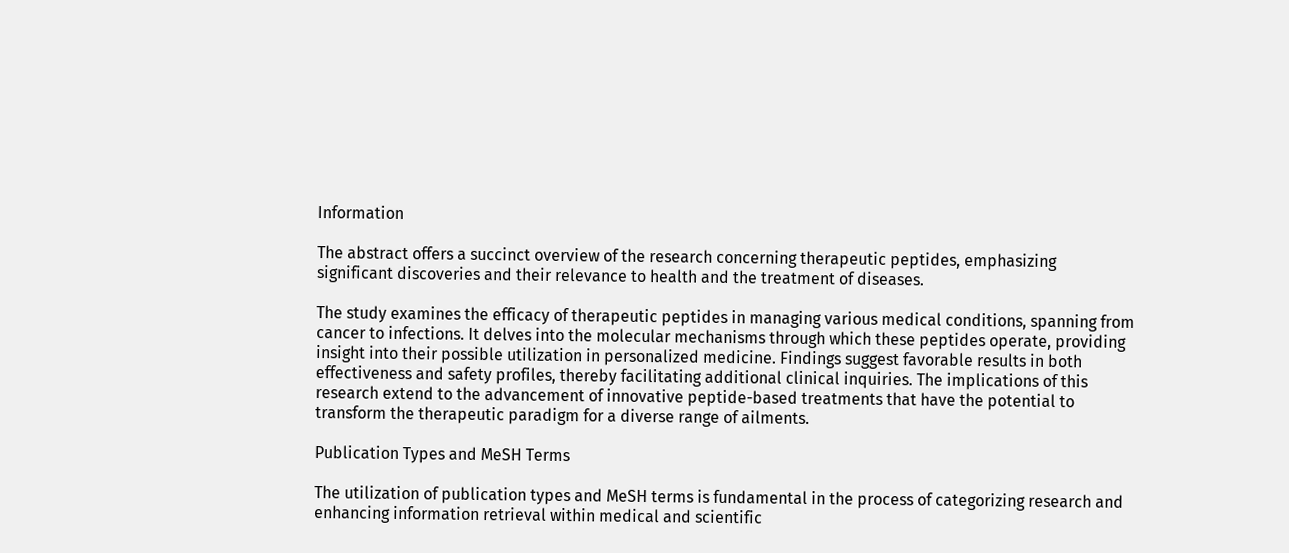Information

The abstract offers a succinct overview of the research concerning therapeutic peptides, emphasizing significant discoveries and their relevance to health and the treatment of diseases.

The study examines the efficacy of therapeutic peptides in managing various medical conditions, spanning from cancer to infections. It delves into the molecular mechanisms through which these peptides operate, providing insight into their possible utilization in personalized medicine. Findings suggest favorable results in both effectiveness and safety profiles, thereby facilitating additional clinical inquiries. The implications of this research extend to the advancement of innovative peptide-based treatments that have the potential to transform the therapeutic paradigm for a diverse range of ailments.

Publication Types and MeSH Terms

The utilization of publication types and MeSH terms is fundamental in the process of categorizing research and enhancing information retrieval within medical and scientific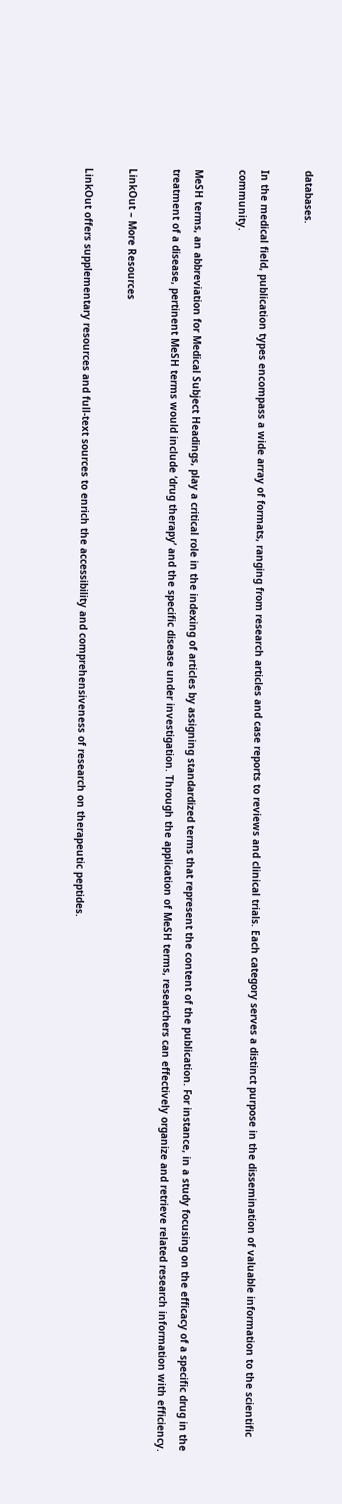databases.

In the medical field, publication types encompass a wide array of formats, ranging from research articles and case reports to reviews and clinical trials. Each category serves a distinct purpose in the dissemination of valuable information to the scientific community.

MeSH terms, an abbreviation for Medical Subject Headings, play a critical role in the indexing of articles by assigning standardized terms that represent the content of the publication. For instance, in a study focusing on the efficacy of a specific drug in the treatment of a disease, pertinent MeSH terms would include ‘drug therapy’ and the specific disease under investigation. Through the application of MeSH terms, researchers can effectively organize and retrieve related research information with efficiency.

LinkOut – More Resources

LinkOut offers supplementary resources and full-text sources to enrich the accessibility and comprehensiveness of research on therapeutic peptides.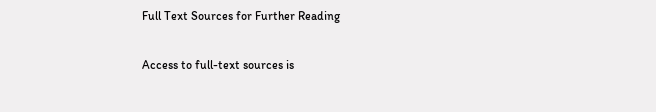Full Text Sources for Further Reading

Access to full-text sources is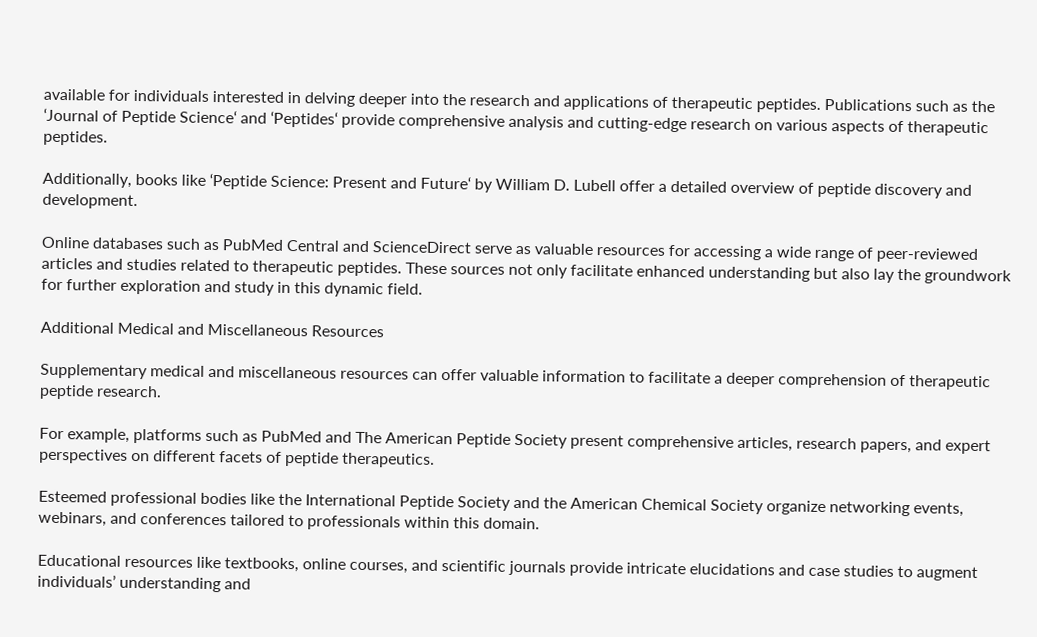available for individuals interested in delving deeper into the research and applications of therapeutic peptides. Publications such as the ‘Journal of Peptide Science‘ and ‘Peptides‘ provide comprehensive analysis and cutting-edge research on various aspects of therapeutic peptides.

Additionally, books like ‘Peptide Science: Present and Future‘ by William D. Lubell offer a detailed overview of peptide discovery and development.

Online databases such as PubMed Central and ScienceDirect serve as valuable resources for accessing a wide range of peer-reviewed articles and studies related to therapeutic peptides. These sources not only facilitate enhanced understanding but also lay the groundwork for further exploration and study in this dynamic field.

Additional Medical and Miscellaneous Resources

Supplementary medical and miscellaneous resources can offer valuable information to facilitate a deeper comprehension of therapeutic peptide research.

For example, platforms such as PubMed and The American Peptide Society present comprehensive articles, research papers, and expert perspectives on different facets of peptide therapeutics.

Esteemed professional bodies like the International Peptide Society and the American Chemical Society organize networking events, webinars, and conferences tailored to professionals within this domain.

Educational resources like textbooks, online courses, and scientific journals provide intricate elucidations and case studies to augment individuals’ understanding and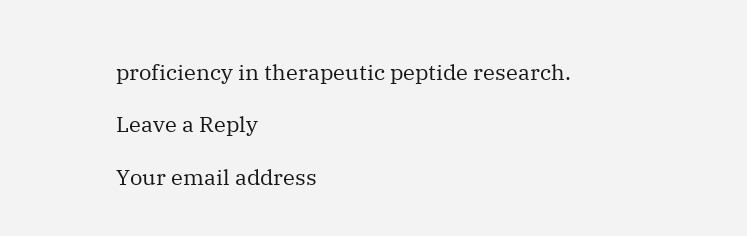proficiency in therapeutic peptide research.

Leave a Reply

Your email address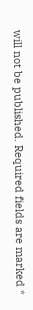will not be published. Required fields are marked *